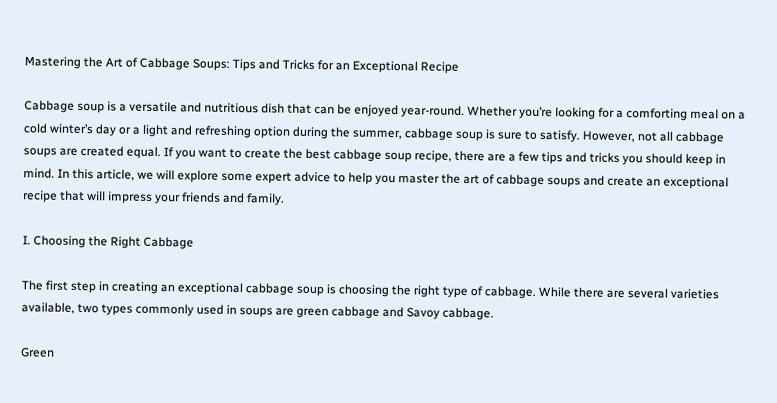Mastering the Art of Cabbage Soups: Tips and Tricks for an Exceptional Recipe

Cabbage soup is a versatile and nutritious dish that can be enjoyed year-round. Whether you’re looking for a comforting meal on a cold winter’s day or a light and refreshing option during the summer, cabbage soup is sure to satisfy. However, not all cabbage soups are created equal. If you want to create the best cabbage soup recipe, there are a few tips and tricks you should keep in mind. In this article, we will explore some expert advice to help you master the art of cabbage soups and create an exceptional recipe that will impress your friends and family.

I. Choosing the Right Cabbage

The first step in creating an exceptional cabbage soup is choosing the right type of cabbage. While there are several varieties available, two types commonly used in soups are green cabbage and Savoy cabbage.

Green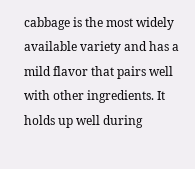cabbage is the most widely available variety and has a mild flavor that pairs well with other ingredients. It holds up well during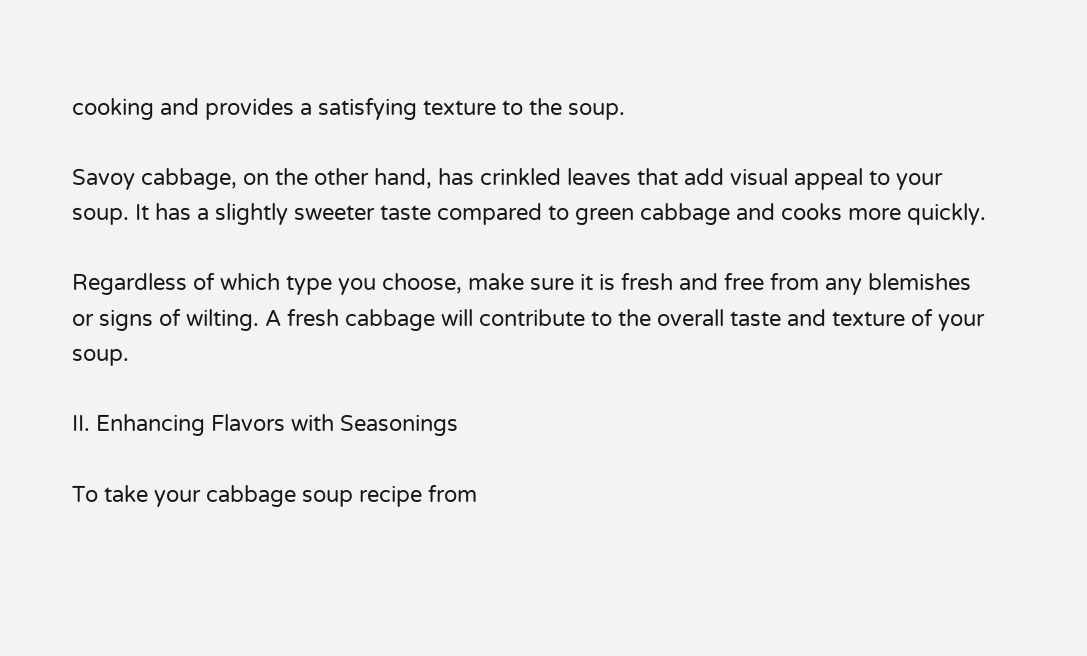cooking and provides a satisfying texture to the soup.

Savoy cabbage, on the other hand, has crinkled leaves that add visual appeal to your soup. It has a slightly sweeter taste compared to green cabbage and cooks more quickly.

Regardless of which type you choose, make sure it is fresh and free from any blemishes or signs of wilting. A fresh cabbage will contribute to the overall taste and texture of your soup.

II. Enhancing Flavors with Seasonings

To take your cabbage soup recipe from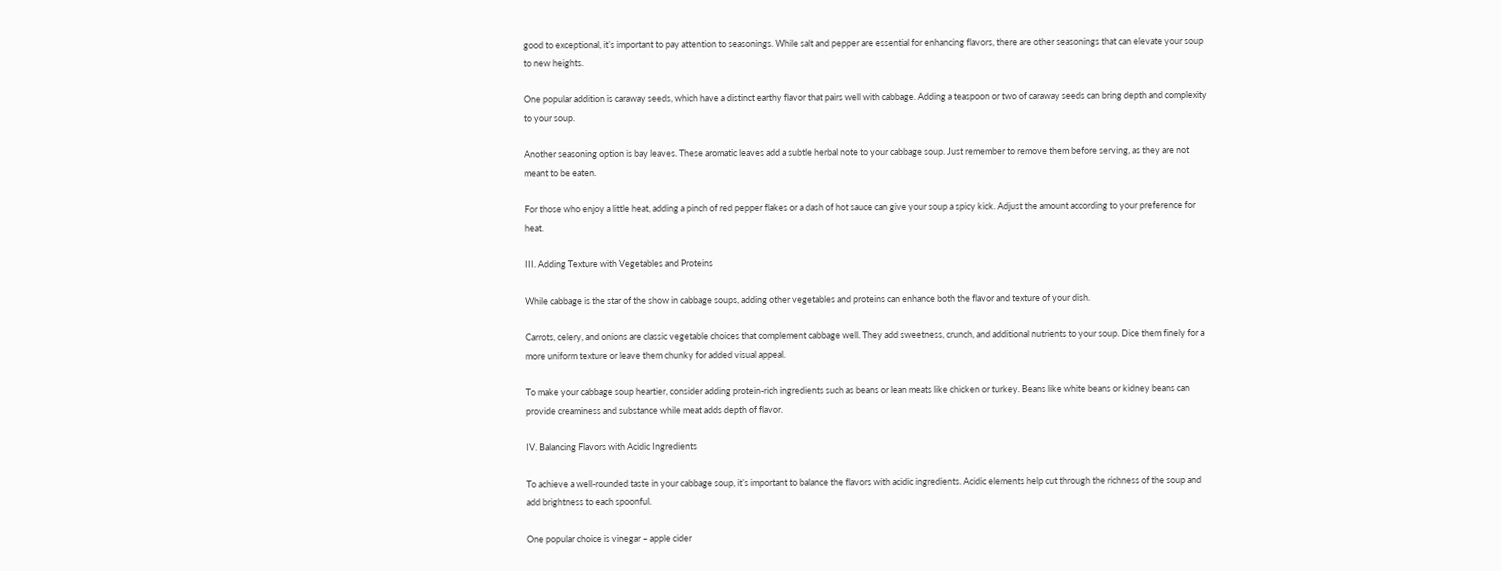good to exceptional, it’s important to pay attention to seasonings. While salt and pepper are essential for enhancing flavors, there are other seasonings that can elevate your soup to new heights.

One popular addition is caraway seeds, which have a distinct earthy flavor that pairs well with cabbage. Adding a teaspoon or two of caraway seeds can bring depth and complexity to your soup.

Another seasoning option is bay leaves. These aromatic leaves add a subtle herbal note to your cabbage soup. Just remember to remove them before serving, as they are not meant to be eaten.

For those who enjoy a little heat, adding a pinch of red pepper flakes or a dash of hot sauce can give your soup a spicy kick. Adjust the amount according to your preference for heat.

III. Adding Texture with Vegetables and Proteins

While cabbage is the star of the show in cabbage soups, adding other vegetables and proteins can enhance both the flavor and texture of your dish.

Carrots, celery, and onions are classic vegetable choices that complement cabbage well. They add sweetness, crunch, and additional nutrients to your soup. Dice them finely for a more uniform texture or leave them chunky for added visual appeal.

To make your cabbage soup heartier, consider adding protein-rich ingredients such as beans or lean meats like chicken or turkey. Beans like white beans or kidney beans can provide creaminess and substance while meat adds depth of flavor.

IV. Balancing Flavors with Acidic Ingredients

To achieve a well-rounded taste in your cabbage soup, it’s important to balance the flavors with acidic ingredients. Acidic elements help cut through the richness of the soup and add brightness to each spoonful.

One popular choice is vinegar – apple cider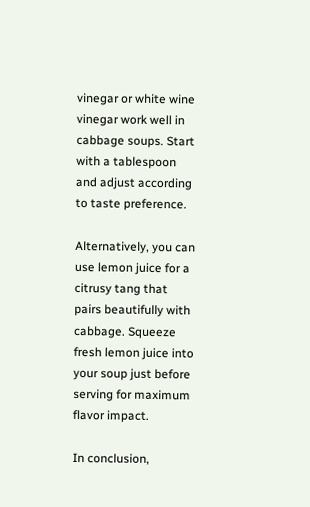vinegar or white wine vinegar work well in cabbage soups. Start with a tablespoon and adjust according to taste preference.

Alternatively, you can use lemon juice for a citrusy tang that pairs beautifully with cabbage. Squeeze fresh lemon juice into your soup just before serving for maximum flavor impact.

In conclusion,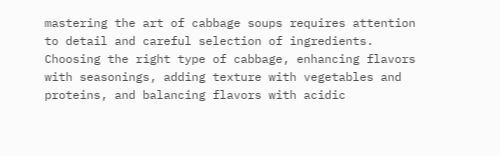mastering the art of cabbage soups requires attention to detail and careful selection of ingredients. Choosing the right type of cabbage, enhancing flavors with seasonings, adding texture with vegetables and proteins, and balancing flavors with acidic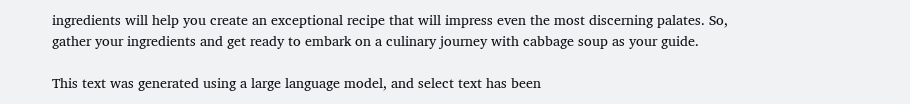ingredients will help you create an exceptional recipe that will impress even the most discerning palates. So, gather your ingredients and get ready to embark on a culinary journey with cabbage soup as your guide.

This text was generated using a large language model, and select text has been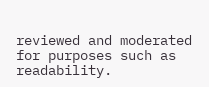reviewed and moderated for purposes such as readability.